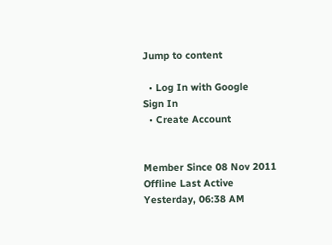Jump to content

  • Log In with Google      Sign In
  • Create Account


Member Since 08 Nov 2011
Offline Last Active Yesterday, 06:38 AM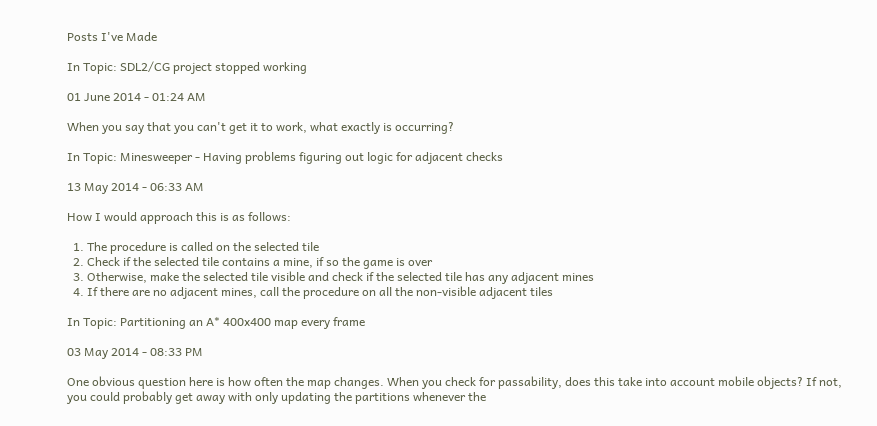Posts I've Made

In Topic: SDL2/CG project stopped working

01 June 2014 - 01:24 AM

When you say that you can't get it to work, what exactly is occurring?

In Topic: Minesweeper - Having problems figuring out logic for adjacent checks

13 May 2014 - 06:33 AM

How I would approach this is as follows:

  1. The procedure is called on the selected tile
  2. Check if the selected tile contains a mine, if so the game is over
  3. Otherwise, make the selected tile visible and check if the selected tile has any adjacent mines
  4. If there are no adjacent mines, call the procedure on all the non-visible adjacent tiles

In Topic: Partitioning an A* 400x400 map every frame

03 May 2014 - 08:33 PM

One obvious question here is how often the map changes. When you check for passability, does this take into account mobile objects? If not, you could probably get away with only updating the partitions whenever the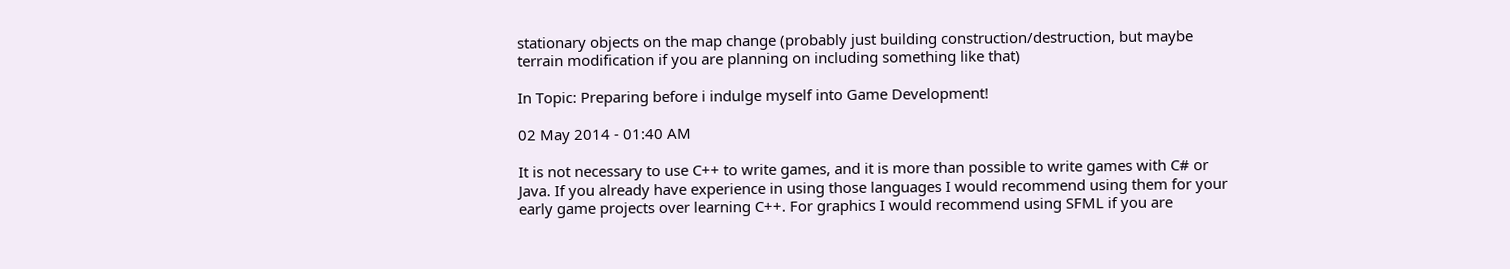stationary objects on the map change (probably just building construction/destruction, but maybe terrain modification if you are planning on including something like that)

In Topic: Preparing before i indulge myself into Game Development!

02 May 2014 - 01:40 AM

It is not necessary to use C++ to write games, and it is more than possible to write games with C# or Java. If you already have experience in using those languages I would recommend using them for your early game projects over learning C++. For graphics I would recommend using SFML if you are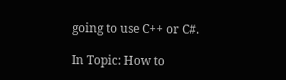going to use C++ or C#.

In Topic: How to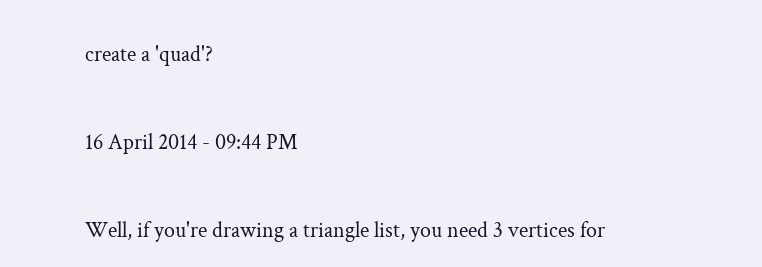create a 'quad'?

16 April 2014 - 09:44 PM

Well, if you're drawing a triangle list, you need 3 vertices for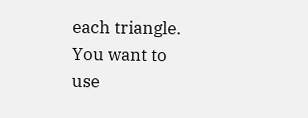each triangle. You want to use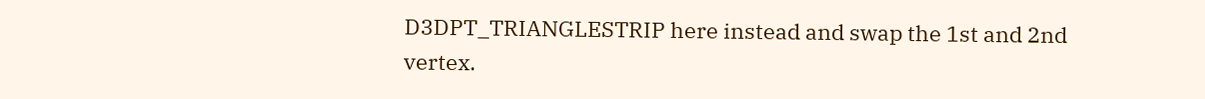D3DPT_TRIANGLESTRIP here instead and swap the 1st and 2nd vertex.